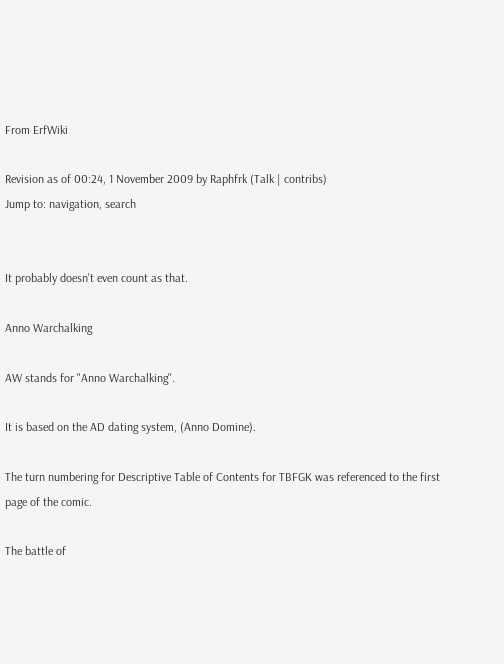From ErfWiki

Revision as of 00:24, 1 November 2009 by Raphfrk (Talk | contribs)
Jump to: navigation, search


It probably doesn't even count as that.

Anno Warchalking

AW stands for "Anno Warchalking".

It is based on the AD dating system, (Anno Domine).

The turn numbering for Descriptive Table of Contents for TBFGK was referenced to the first page of the comic.

The battle of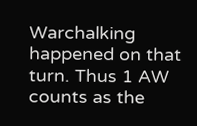Warchalking happened on that turn. Thus 1 AW counts as the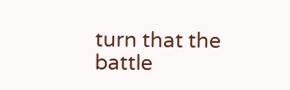turn that the battle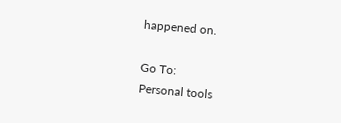happened on.

Go To:
Personal tools